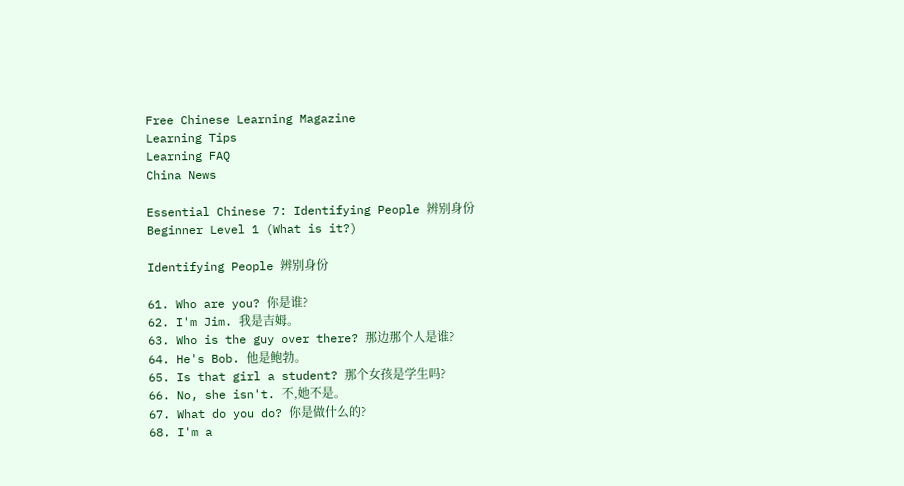Free Chinese Learning Magazine
Learning Tips
Learning FAQ
China News

Essential Chinese 7: Identifying People 辨别身份
Beginner Level 1 (What is it?)

Identifying People 辨别身份

61. Who are you? 你是谁?
62. I'm Jim. 我是吉姆。
63. Who is the guy over there? 那边那个人是谁?
64. He's Bob. 他是鲍勃。
65. Is that girl a student? 那个女孩是学生吗?
66. No, she isn't. 不,她不是。
67. What do you do? 你是做什么的?
68. I'm a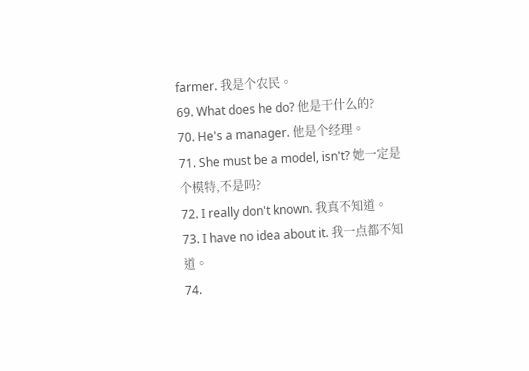farmer. 我是个农民。
69. What does he do? 他是干什么的?
70. He's a manager. 他是个经理。
71. She must be a model, isn't? 她一定是个模特,不是吗?
72. I really don't known. 我真不知道。
73. I have no idea about it. 我一点都不知道。
74.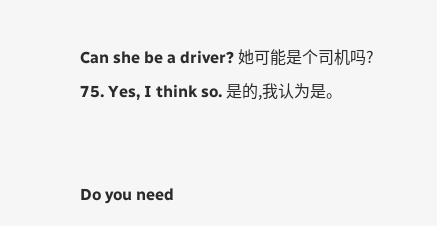Can she be a driver? 她可能是个司机吗?
75. Yes, I think so. 是的,我认为是。


Do you need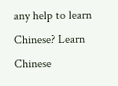any help to learn Chinese? Learn Chinese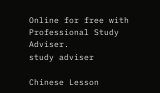Online for free with Professional Study Adviser.
study adviser

Chinese Lesson